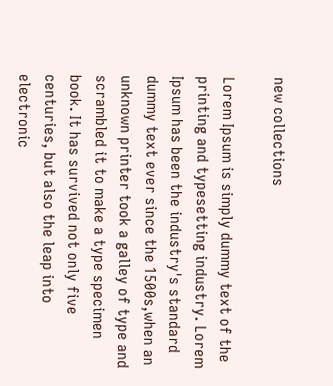new collections

Lorem Ipsum is simply dummy text of the printing and typesetting industry. Lorem Ipsum has been the industry's standard dummy text ever since the 1500s,when an unknown printer took a galley of type and scrambled it to make a type specimen book. It has survived not only five centuries, but also the leap into electronic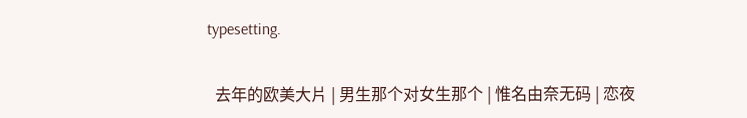typesetting.


  去年的欧美大片 | 男生那个对女生那个 | 惟名由奈无码 | 恋夜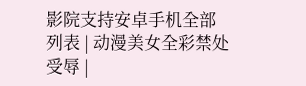影院支持安卓手机全部列表 | 动漫美女全彩禁处受辱 |